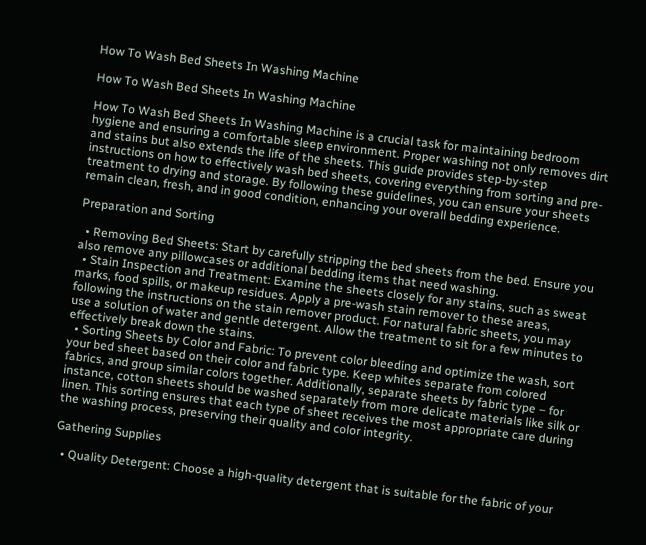How To Wash Bed Sheets In Washing Machine

How To Wash Bed Sheets In Washing Machine

How To Wash Bed Sheets In Washing Machine is a crucial task for maintaining bedroom hygiene and ensuring a comfortable sleep environment. Proper washing not only removes dirt and stains but also extends the life of the sheets. This guide provides step-by-step instructions on how to effectively wash bed sheets, covering everything from sorting and pre-treatment to drying and storage. By following these guidelines, you can ensure your sheets remain clean, fresh, and in good condition, enhancing your overall bedding experience.

Preparation and Sorting

  • Removing Bed Sheets: Start by carefully stripping the bed sheets from the bed. Ensure you also remove any pillowcases or additional bedding items that need washing.
  • Stain Inspection and Treatment: Examine the sheets closely for any stains, such as sweat marks, food spills, or makeup residues. Apply a pre-wash stain remover to these areas, following the instructions on the stain remover product. For natural fabric sheets, you may use a solution of water and gentle detergent. Allow the treatment to sit for a few minutes to effectively break down the stains.
  • Sorting Sheets by Color and Fabric: To prevent color bleeding and optimize the wash, sort your bed sheet based on their color and fabric type. Keep whites separate from colored fabrics, and group similar colors together. Additionally, separate sheets by fabric type – for instance, cotton sheets should be washed separately from more delicate materials like silk or linen. This sorting ensures that each type of sheet receives the most appropriate care during the washing process, preserving their quality and color integrity.

Gathering Supplies

  • Quality Detergent: Choose a high-quality detergent that is suitable for the fabric of your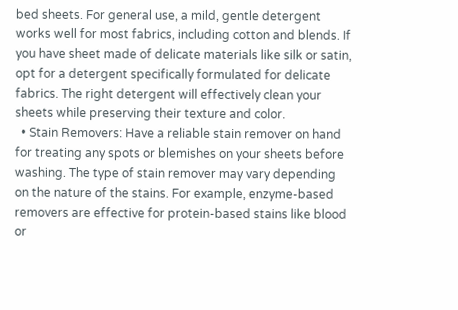bed sheets. For general use, a mild, gentle detergent works well for most fabrics, including cotton and blends. If you have sheet made of delicate materials like silk or satin, opt for a detergent specifically formulated for delicate fabrics. The right detergent will effectively clean your sheets while preserving their texture and color.
  • Stain Removers: Have a reliable stain remover on hand for treating any spots or blemishes on your sheets before washing. The type of stain remover may vary depending on the nature of the stains. For example, enzyme-based removers are effective for protein-based stains like blood or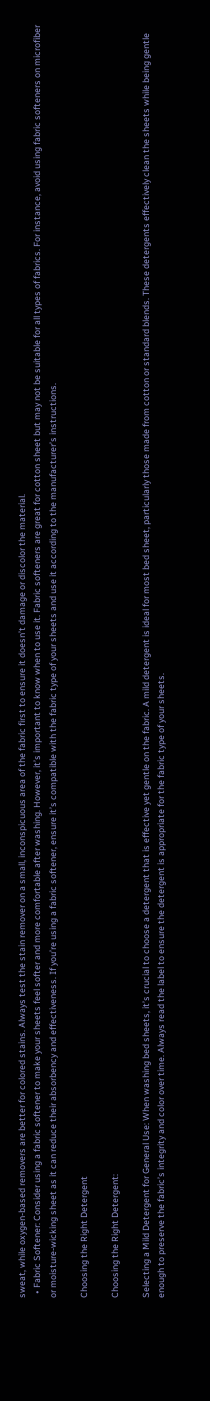sweat, while oxygen-based removers are better for colored stains. Always test the stain remover on a small, inconspicuous area of the fabric first to ensure it doesn’t damage or discolor the material.
  • Fabric Softener: Consider using a fabric softener to make your sheets feel softer and more comfortable after washing. However, it’s important to know when to use it. Fabric softeners are great for cotton sheet but may not be suitable for all types of fabrics. For instance, avoid using fabric softeners on microfiber or moisture-wicking sheet as it can reduce their absorbency and effectiveness. If you’re using a fabric softener, ensure it’s compatible with the fabric type of your sheets and use it according to the manufacturer’s instructions.

Choosing the Right Detergent

Choosing the Right Detergent:

Selecting a Mild Detergent for General Use: When washing bed sheets, it’s crucial to choose a detergent that is effective yet gentle on the fabric. A mild detergent is ideal for most bed sheet, particularly those made from cotton or standard blends. These detergents effectively clean the sheets while being gentle enough to preserve the fabric’s integrity and color over time. Always read the label to ensure the detergent is appropriate for the fabric type of your sheets.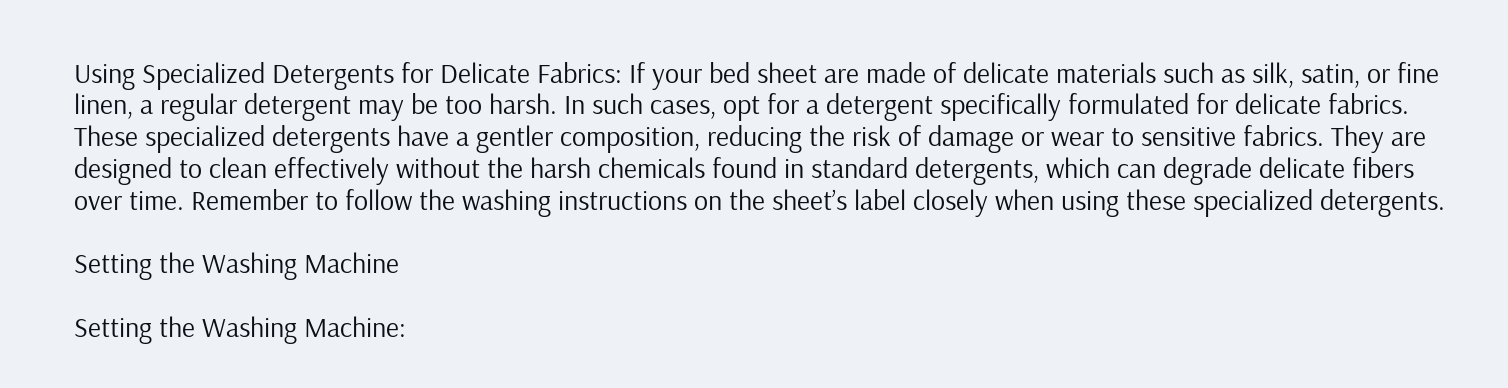Using Specialized Detergents for Delicate Fabrics: If your bed sheet are made of delicate materials such as silk, satin, or fine linen, a regular detergent may be too harsh. In such cases, opt for a detergent specifically formulated for delicate fabrics. These specialized detergents have a gentler composition, reducing the risk of damage or wear to sensitive fabrics. They are designed to clean effectively without the harsh chemicals found in standard detergents, which can degrade delicate fibers over time. Remember to follow the washing instructions on the sheet’s label closely when using these specialized detergents.

Setting the Washing Machine

Setting the Washing Machine: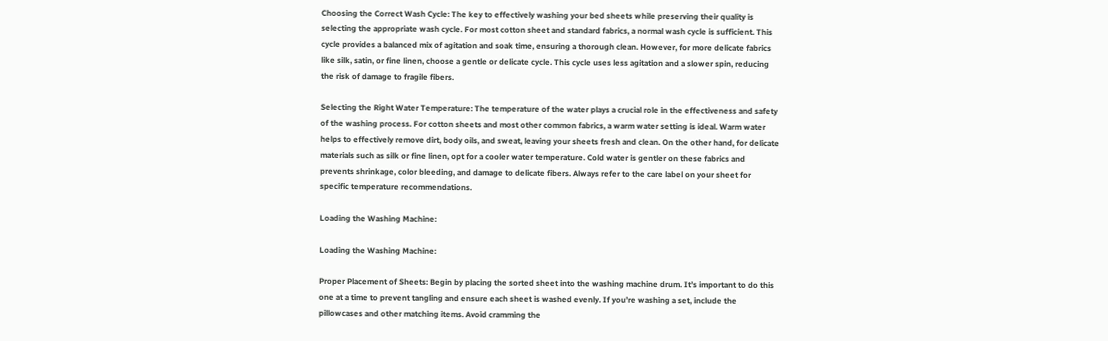Choosing the Correct Wash Cycle: The key to effectively washing your bed sheets while preserving their quality is selecting the appropriate wash cycle. For most cotton sheet and standard fabrics, a normal wash cycle is sufficient. This cycle provides a balanced mix of agitation and soak time, ensuring a thorough clean. However, for more delicate fabrics like silk, satin, or fine linen, choose a gentle or delicate cycle. This cycle uses less agitation and a slower spin, reducing the risk of damage to fragile fibers.

Selecting the Right Water Temperature: The temperature of the water plays a crucial role in the effectiveness and safety of the washing process. For cotton sheets and most other common fabrics, a warm water setting is ideal. Warm water helps to effectively remove dirt, body oils, and sweat, leaving your sheets fresh and clean. On the other hand, for delicate materials such as silk or fine linen, opt for a cooler water temperature. Cold water is gentler on these fabrics and prevents shrinkage, color bleeding, and damage to delicate fibers. Always refer to the care label on your sheet for specific temperature recommendations.

Loading the Washing Machine:

Loading the Washing Machine:

Proper Placement of Sheets: Begin by placing the sorted sheet into the washing machine drum. It’s important to do this one at a time to prevent tangling and ensure each sheet is washed evenly. If you’re washing a set, include the pillowcases and other matching items. Avoid cramming the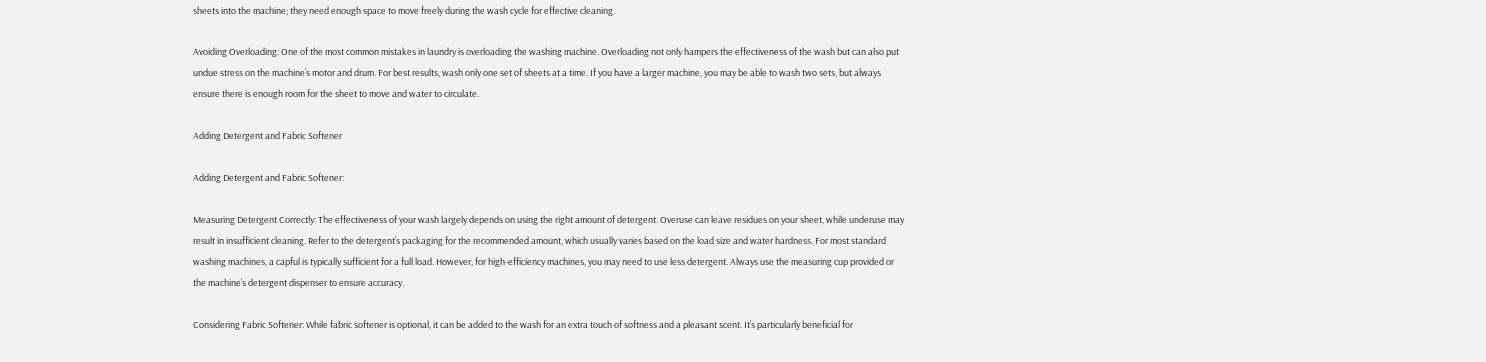sheets into the machine; they need enough space to move freely during the wash cycle for effective cleaning.

Avoiding Overloading: One of the most common mistakes in laundry is overloading the washing machine. Overloading not only hampers the effectiveness of the wash but can also put undue stress on the machine’s motor and drum. For best results, wash only one set of sheets at a time. If you have a larger machine, you may be able to wash two sets, but always ensure there is enough room for the sheet to move and water to circulate.

Adding Detergent and Fabric Softener

Adding Detergent and Fabric Softener:

Measuring Detergent Correctly: The effectiveness of your wash largely depends on using the right amount of detergent. Overuse can leave residues on your sheet, while underuse may result in insufficient cleaning. Refer to the detergent’s packaging for the recommended amount, which usually varies based on the load size and water hardness. For most standard washing machines, a capful is typically sufficient for a full load. However, for high-efficiency machines, you may need to use less detergent. Always use the measuring cup provided or the machine’s detergent dispenser to ensure accuracy.

Considering Fabric Softener: While fabric softener is optional, it can be added to the wash for an extra touch of softness and a pleasant scent. It’s particularly beneficial for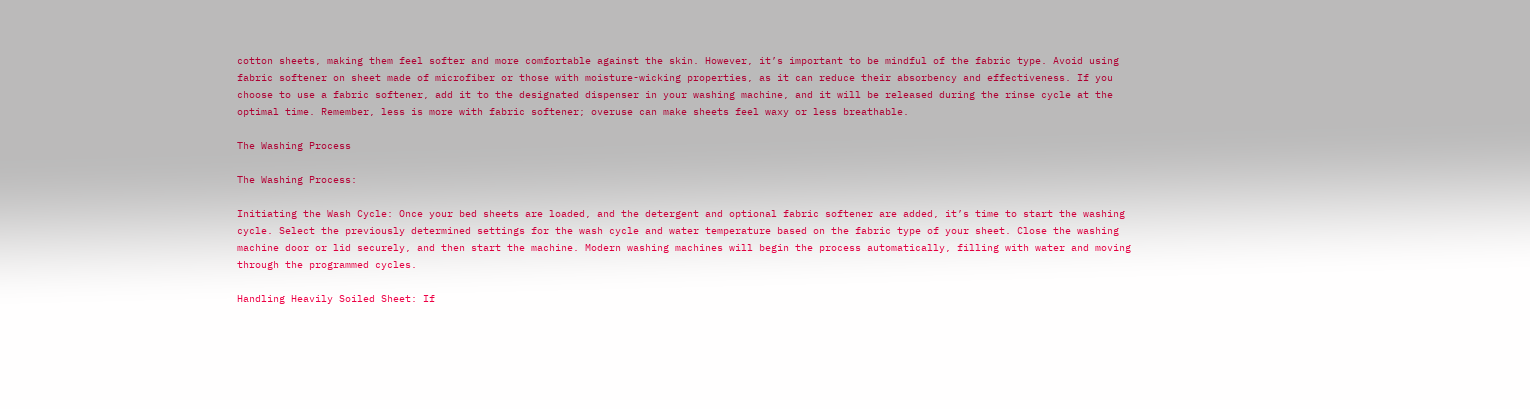cotton sheets, making them feel softer and more comfortable against the skin. However, it’s important to be mindful of the fabric type. Avoid using fabric softener on sheet made of microfiber or those with moisture-wicking properties, as it can reduce their absorbency and effectiveness. If you choose to use a fabric softener, add it to the designated dispenser in your washing machine, and it will be released during the rinse cycle at the optimal time. Remember, less is more with fabric softener; overuse can make sheets feel waxy or less breathable.

The Washing Process

The Washing Process:

Initiating the Wash Cycle: Once your bed sheets are loaded, and the detergent and optional fabric softener are added, it’s time to start the washing cycle. Select the previously determined settings for the wash cycle and water temperature based on the fabric type of your sheet. Close the washing machine door or lid securely, and then start the machine. Modern washing machines will begin the process automatically, filling with water and moving through the programmed cycles.

Handling Heavily Soiled Sheet: If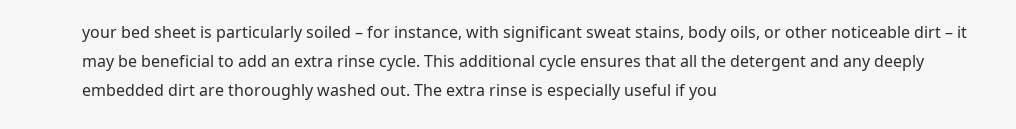your bed sheet is particularly soiled – for instance, with significant sweat stains, body oils, or other noticeable dirt – it may be beneficial to add an extra rinse cycle. This additional cycle ensures that all the detergent and any deeply embedded dirt are thoroughly washed out. The extra rinse is especially useful if you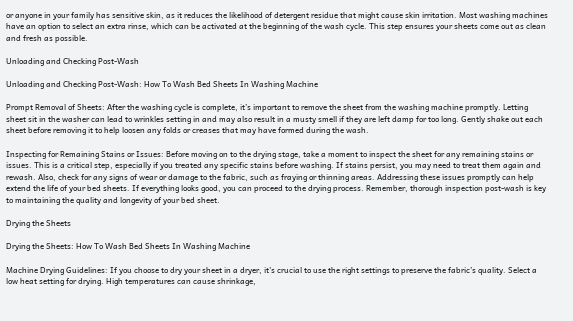or anyone in your family has sensitive skin, as it reduces the likelihood of detergent residue that might cause skin irritation. Most washing machines have an option to select an extra rinse, which can be activated at the beginning of the wash cycle. This step ensures your sheets come out as clean and fresh as possible.

Unloading and Checking Post-Wash

Unloading and Checking Post-Wash: How To Wash Bed Sheets In Washing Machine

Prompt Removal of Sheets: After the washing cycle is complete, it’s important to remove the sheet from the washing machine promptly. Letting sheet sit in the washer can lead to wrinkles setting in and may also result in a musty smell if they are left damp for too long. Gently shake out each sheet before removing it to help loosen any folds or creases that may have formed during the wash.

Inspecting for Remaining Stains or Issues: Before moving on to the drying stage, take a moment to inspect the sheet for any remaining stains or issues. This is a critical step, especially if you treated any specific stains before washing. If stains persist, you may need to treat them again and rewash. Also, check for any signs of wear or damage to the fabric, such as fraying or thinning areas. Addressing these issues promptly can help extend the life of your bed sheets. If everything looks good, you can proceed to the drying process. Remember, thorough inspection post-wash is key to maintaining the quality and longevity of your bed sheet.

Drying the Sheets

Drying the Sheets: How To Wash Bed Sheets In Washing Machine

Machine Drying Guidelines: If you choose to dry your sheet in a dryer, it’s crucial to use the right settings to preserve the fabric’s quality. Select a low heat setting for drying. High temperatures can cause shrinkage,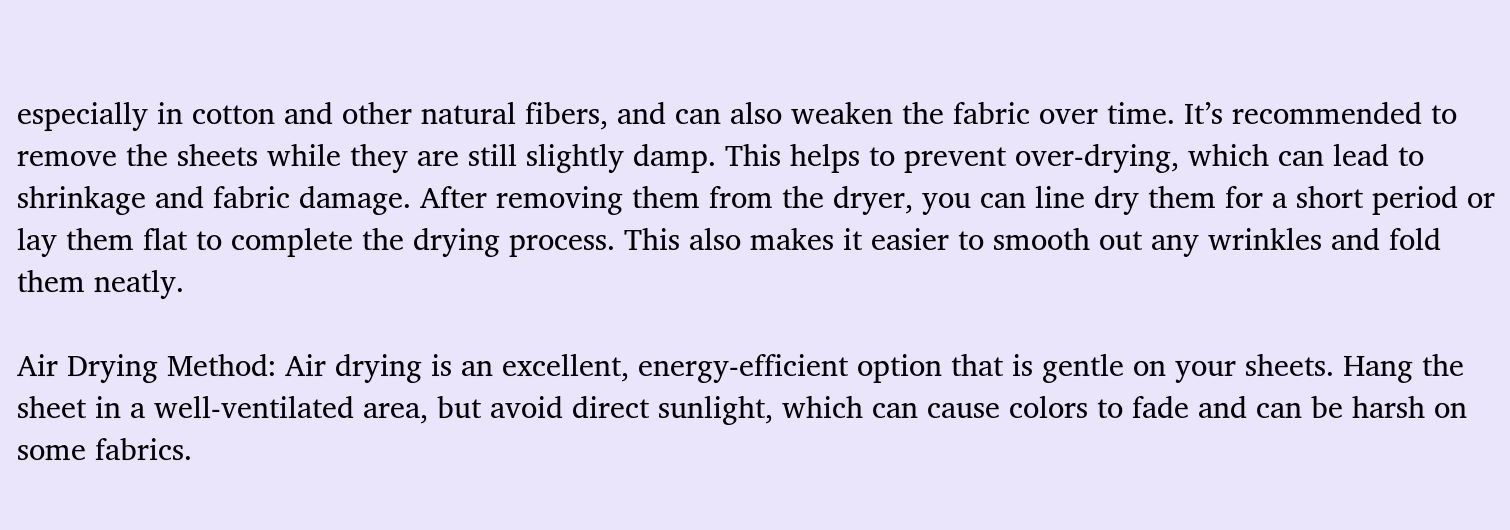especially in cotton and other natural fibers, and can also weaken the fabric over time. It’s recommended to remove the sheets while they are still slightly damp. This helps to prevent over-drying, which can lead to shrinkage and fabric damage. After removing them from the dryer, you can line dry them for a short period or lay them flat to complete the drying process. This also makes it easier to smooth out any wrinkles and fold them neatly.

Air Drying Method: Air drying is an excellent, energy-efficient option that is gentle on your sheets. Hang the sheet in a well-ventilated area, but avoid direct sunlight, which can cause colors to fade and can be harsh on some fabrics.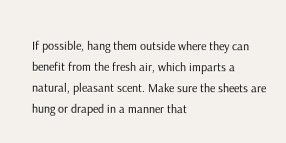If possible, hang them outside where they can benefit from the fresh air, which imparts a natural, pleasant scent. Make sure the sheets are hung or draped in a manner that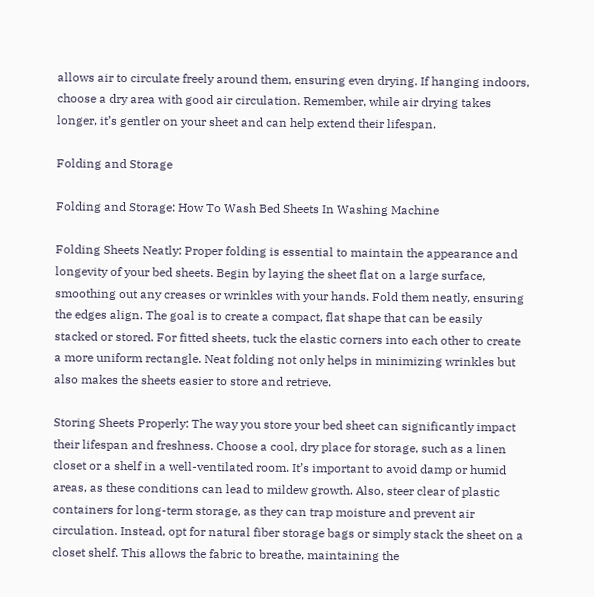allows air to circulate freely around them, ensuring even drying. If hanging indoors, choose a dry area with good air circulation. Remember, while air drying takes longer, it’s gentler on your sheet and can help extend their lifespan.

Folding and Storage

Folding and Storage: How To Wash Bed Sheets In Washing Machine

Folding Sheets Neatly: Proper folding is essential to maintain the appearance and longevity of your bed sheets. Begin by laying the sheet flat on a large surface, smoothing out any creases or wrinkles with your hands. Fold them neatly, ensuring the edges align. The goal is to create a compact, flat shape that can be easily stacked or stored. For fitted sheets, tuck the elastic corners into each other to create a more uniform rectangle. Neat folding not only helps in minimizing wrinkles but also makes the sheets easier to store and retrieve.

Storing Sheets Properly: The way you store your bed sheet can significantly impact their lifespan and freshness. Choose a cool, dry place for storage, such as a linen closet or a shelf in a well-ventilated room. It’s important to avoid damp or humid areas, as these conditions can lead to mildew growth. Also, steer clear of plastic containers for long-term storage, as they can trap moisture and prevent air circulation. Instead, opt for natural fiber storage bags or simply stack the sheet on a closet shelf. This allows the fabric to breathe, maintaining the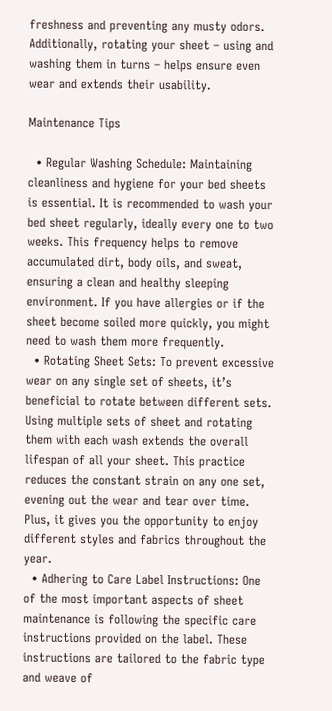freshness and preventing any musty odors. Additionally, rotating your sheet – using and washing them in turns – helps ensure even wear and extends their usability.

Maintenance Tips

  • Regular Washing Schedule: Maintaining cleanliness and hygiene for your bed sheets is essential. It is recommended to wash your bed sheet regularly, ideally every one to two weeks. This frequency helps to remove accumulated dirt, body oils, and sweat, ensuring a clean and healthy sleeping environment. If you have allergies or if the sheet become soiled more quickly, you might need to wash them more frequently.
  • Rotating Sheet Sets: To prevent excessive wear on any single set of sheets, it’s beneficial to rotate between different sets. Using multiple sets of sheet and rotating them with each wash extends the overall lifespan of all your sheet. This practice reduces the constant strain on any one set, evening out the wear and tear over time. Plus, it gives you the opportunity to enjoy different styles and fabrics throughout the year.
  • Adhering to Care Label Instructions: One of the most important aspects of sheet maintenance is following the specific care instructions provided on the label. These instructions are tailored to the fabric type and weave of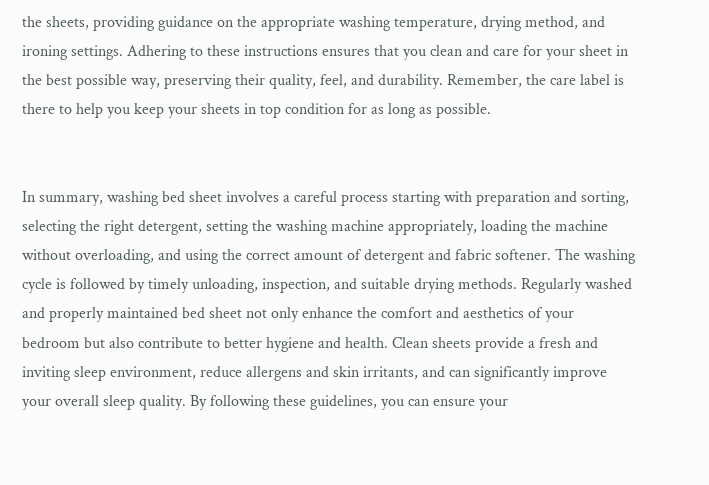the sheets, providing guidance on the appropriate washing temperature, drying method, and ironing settings. Adhering to these instructions ensures that you clean and care for your sheet in the best possible way, preserving their quality, feel, and durability. Remember, the care label is there to help you keep your sheets in top condition for as long as possible.


In summary, washing bed sheet involves a careful process starting with preparation and sorting, selecting the right detergent, setting the washing machine appropriately, loading the machine without overloading, and using the correct amount of detergent and fabric softener. The washing cycle is followed by timely unloading, inspection, and suitable drying methods. Regularly washed and properly maintained bed sheet not only enhance the comfort and aesthetics of your bedroom but also contribute to better hygiene and health. Clean sheets provide a fresh and inviting sleep environment, reduce allergens and skin irritants, and can significantly improve your overall sleep quality. By following these guidelines, you can ensure your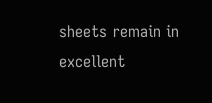sheets remain in excellent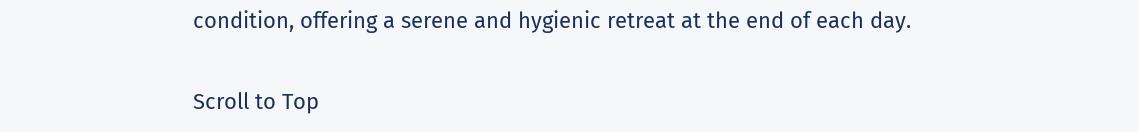condition, offering a serene and hygienic retreat at the end of each day.

Scroll to Top